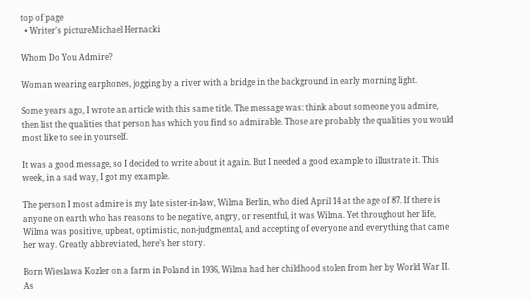top of page
  • Writer's pictureMichael Hernacki

Whom Do You Admire?

Woman wearing earphones, jogging by a river with a bridge in the background in early morning light.

Some years ago, I wrote an article with this same title. The message was: think about someone you admire, then list the qualities that person has which you find so admirable. Those are probably the qualities you would most like to see in yourself.

It was a good message, so I decided to write about it again. But I needed a good example to illustrate it. This week, in a sad way, I got my example.

The person I most admire is my late sister-in-law, Wilma Berlin, who died April 14 at the age of 87. If there is anyone on earth who has reasons to be negative, angry, or resentful, it was Wilma. Yet throughout her life, Wilma was positive, upbeat, optimistic, non-judgmental, and accepting of everyone and everything that came her way. Greatly abbreviated, here’s her story.

Born Wieslawa Kozler on a farm in Poland in 1936, Wilma had her childhood stolen from her by World War II. As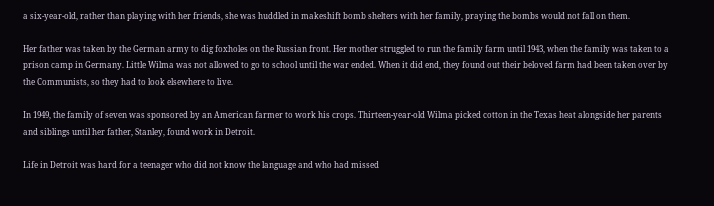a six-year-old, rather than playing with her friends, she was huddled in makeshift bomb shelters with her family, praying the bombs would not fall on them.

Her father was taken by the German army to dig foxholes on the Russian front. Her mother struggled to run the family farm until 1943, when the family was taken to a prison camp in Germany. Little Wilma was not allowed to go to school until the war ended. When it did end, they found out their beloved farm had been taken over by the Communists, so they had to look elsewhere to live.

In 1949, the family of seven was sponsored by an American farmer to work his crops. Thirteen-year-old Wilma picked cotton in the Texas heat alongside her parents and siblings until her father, Stanley, found work in Detroit.

Life in Detroit was hard for a teenager who did not know the language and who had missed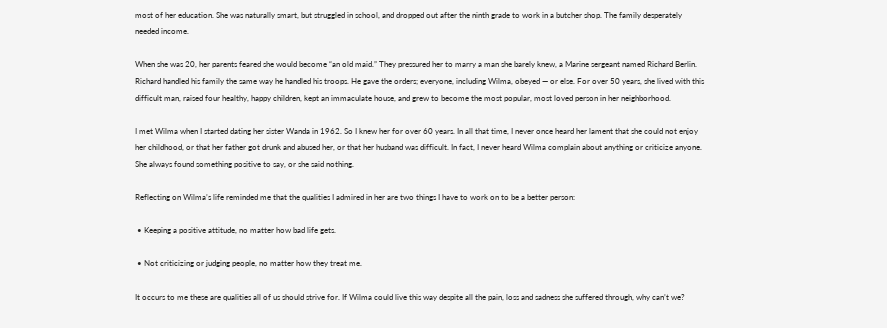most of her education. She was naturally smart, but struggled in school, and dropped out after the ninth grade to work in a butcher shop. The family desperately needed income.

When she was 20, her parents feared she would become “an old maid.” They pressured her to marry a man she barely knew, a Marine sergeant named Richard Berlin. Richard handled his family the same way he handled his troops. He gave the orders; everyone, including Wilma, obeyed — or else. For over 50 years, she lived with this difficult man, raised four healthy, happy children, kept an immaculate house, and grew to become the most popular, most loved person in her neighborhood.

I met Wilma when I started dating her sister Wanda in 1962. So I knew her for over 60 years. In all that time, I never once heard her lament that she could not enjoy her childhood, or that her father got drunk and abused her, or that her husband was difficult. In fact, I never heard Wilma complain about anything or criticize anyone. She always found something positive to say, or she said nothing.

Reflecting on Wilma’s life reminded me that the qualities I admired in her are two things I have to work on to be a better person:

 • Keeping a positive attitude, no matter how bad life gets.

 • Not criticizing or judging people, no matter how they treat me.

It occurs to me these are qualities all of us should strive for. If Wilma could live this way despite all the pain, loss and sadness she suffered through, why can’t we?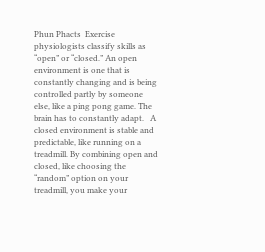Phun Phacts  Exercise physiologists classify skills as “open” or “closed.” An open environment is one that is constantly changing and is being controlled partly by someone else, like a ping pong game. The brain has to constantly adapt.   A closed environment is stable and predictable, like running on a treadmill. By combining open and closed, like choosing the “random” option on your treadmill, you make your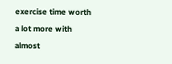exercise time worth a lot more with almost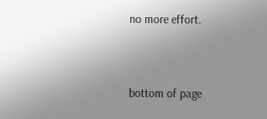no more effort.


bottom of page